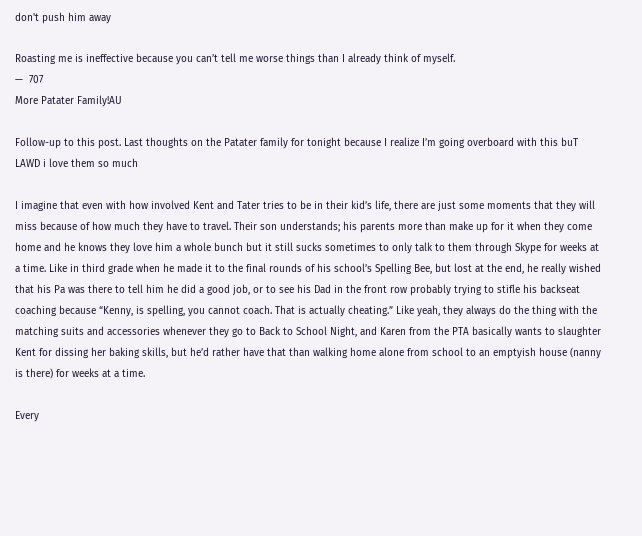don't push him away

Roasting me is ineffective because you can’t tell me worse things than I already think of myself.
—  707
More Patater Family!AU

Follow-up to this post. Last thoughts on the Patater family for tonight because I realize I’m going overboard with this buT LAWD i love them so much

I imagine that even with how involved Kent and Tater tries to be in their kid’s life, there are just some moments that they will miss because of how much they have to travel. Their son understands; his parents more than make up for it when they come home and he knows they love him a whole bunch but it still sucks sometimes to only talk to them through Skype for weeks at a time. Like in third grade when he made it to the final rounds of his school’s Spelling Bee, but lost at the end, he really wished that his Pa was there to tell him he did a good job, or to see his Dad in the front row probably trying to stifle his backseat coaching because “Kenny, is spelling, you cannot coach. That is actually cheating.” Like yeah, they always do the thing with the matching suits and accessories whenever they go to Back to School Night, and Karen from the PTA basically wants to slaughter Kent for dissing her baking skills, but he’d rather have that than walking home alone from school to an emptyish house (nanny is there) for weeks at a time.

Every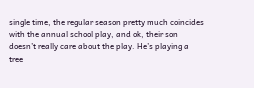single time, the regular season pretty much coincides with the annual school play, and ok, their son doesn’t really care about the play. He’s playing a tree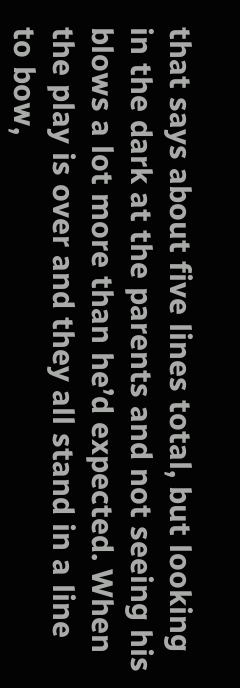that says about five lines total, but looking in the dark at the parents and not seeing his blows a lot more than he’d expected. When the play is over and they all stand in a line to bow,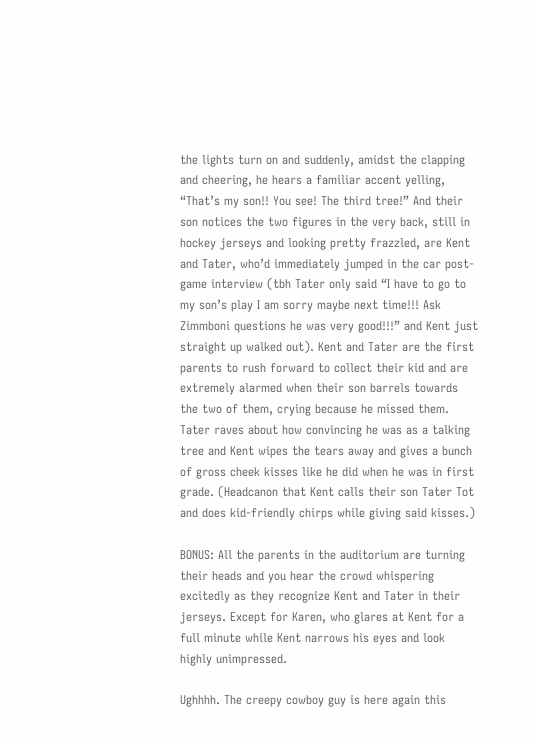the lights turn on and suddenly, amidst the clapping and cheering, he hears a familiar accent yelling, “That’s my son!! You see! The third tree!” And their son notices the two figures in the very back, still in hockey jerseys and looking pretty frazzled, are Kent and Tater, who’d immediately jumped in the car post-game interview (tbh Tater only said “I have to go to my son’s play I am sorry maybe next time!!! Ask Zimmboni questions he was very good!!!” and Kent just straight up walked out). Kent and Tater are the first parents to rush forward to collect their kid and are extremely alarmed when their son barrels towards the two of them, crying because he missed them. Tater raves about how convincing he was as a talking tree and Kent wipes the tears away and gives a bunch of gross cheek kisses like he did when he was in first grade. (Headcanon that Kent calls their son Tater Tot and does kid-friendly chirps while giving said kisses.)

BONUS: All the parents in the auditorium are turning their heads and you hear the crowd whispering excitedly as they recognize Kent and Tater in their jerseys. Except for Karen, who glares at Kent for a full minute while Kent narrows his eyes and look highly unimpressed.

Ughhhh. The creepy cowboy guy is here again this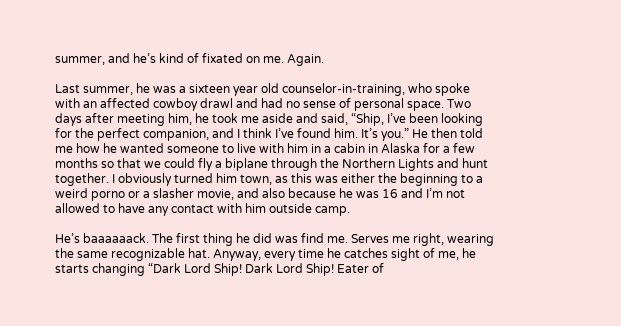summer, and he’s kind of fixated on me. Again.

Last summer, he was a sixteen year old counselor-in-training, who spoke with an affected cowboy drawl and had no sense of personal space. Two days after meeting him, he took me aside and said, “Ship, I’ve been looking for the perfect companion, and I think I’ve found him. It’s you.” He then told me how he wanted someone to live with him in a cabin in Alaska for a few months so that we could fly a biplane through the Northern Lights and hunt together. I obviously turned him town, as this was either the beginning to a weird porno or a slasher movie, and also because he was 16 and I’m not allowed to have any contact with him outside camp.

He’s baaaaaack. The first thing he did was find me. Serves me right, wearing the same recognizable hat. Anyway, every time he catches sight of me, he starts changing “Dark Lord Ship! Dark Lord Ship! Eater of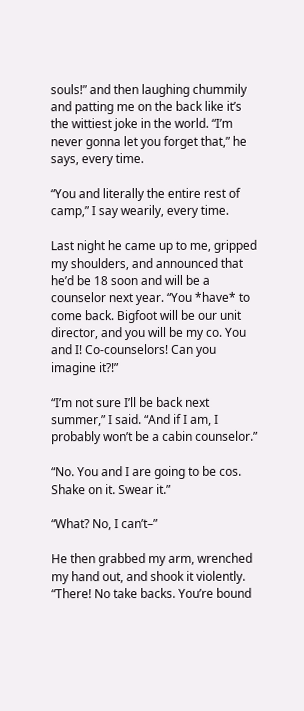souls!” and then laughing chummily and patting me on the back like it’s the wittiest joke in the world. “I’m never gonna let you forget that,” he says, every time.

“You and literally the entire rest of camp,” I say wearily, every time.

Last night he came up to me, gripped my shoulders, and announced that he’d be 18 soon and will be a counselor next year. “You *have* to come back. Bigfoot will be our unit director, and you will be my co. You and I! Co-counselors! Can you imagine it?!”

“I’m not sure I’ll be back next summer,” I said. “And if I am, I probably won’t be a cabin counselor.”

“No. You and I are going to be cos. Shake on it. Swear it.”

“What? No, I can’t–”

He then grabbed my arm, wrenched my hand out, and shook it violently. “There! No take backs. You’re bound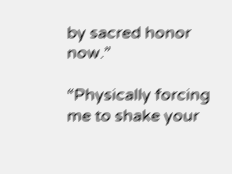by sacred honor now.”

“Physically forcing me to shake your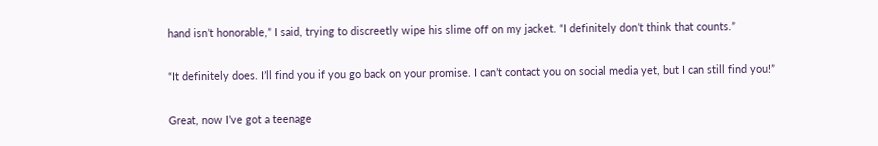hand isn’t honorable,” I said, trying to discreetly wipe his slime off on my jacket. “I definitely don’t think that counts.”

“It definitely does. I’ll find you if you go back on your promise. I can’t contact you on social media yet, but I can still find you!”

Great, now I’ve got a teenage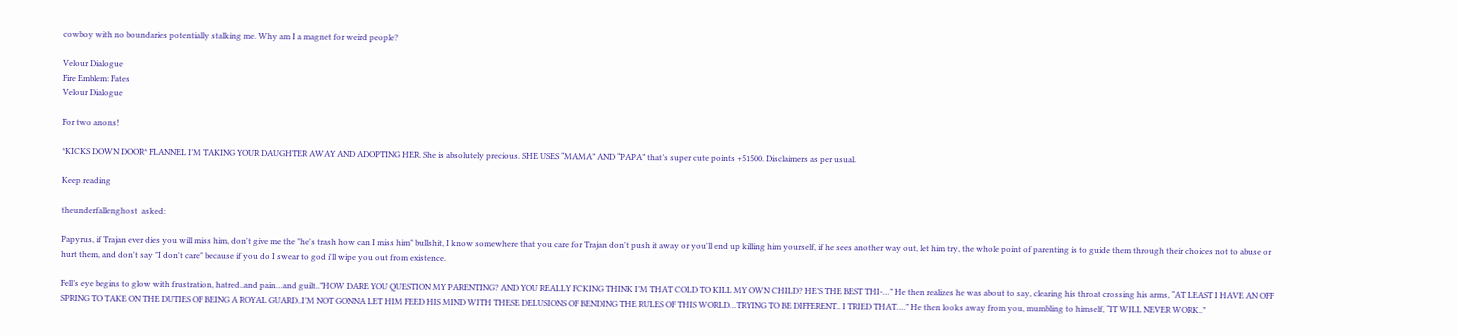cowboy with no boundaries potentially stalking me. Why am I a magnet for weird people?

Velour Dialogue
Fire Emblem: Fates
Velour Dialogue

For two anons!

*KICKS DOWN DOOR* FLANNEL I’M TAKING YOUR DAUGHTER AWAY AND ADOPTING HER. She is absolutely precious. SHE USES “MAMA” AND “PAPA” that’s super cute points +51500. Disclaimers as per usual.

Keep reading

theunderfallenghost  asked:

Papyrus, if Trajan ever dies you will miss him, don't give me the "he's trash how can I miss him" bullshit, I know somewhere that you care for Trajan don't push it away or you'll end up killing him yourself, if he sees another way out, let him try, the whole point of parenting is to guide them through their choices not to abuse or hurt them, and don't say "I don't care" because if you do I swear to god i'll wipe you out from existence.

Fell’s eye begins to glow with frustration, hatred..and pain…and guilt..”HOW DARE YOU QUESTION MY PARENTING? AND YOU REALLY FCKING THINK I’M THAT COLD TO KILL MY OWN CHILD? HE’S THE BEST THI-…” He then realizes he was about to say, clearing his throat crossing his arms, “AT LEAST I HAVE AN OFF SPRING TO TAKE ON THE DUTIES OF BEING A ROYAL GUARD..I’M NOT GONNA LET HIM FEED HIS MIND WITH THESE DELUSIONS OF BENDING THE RULES OF THIS WORLD…TRYING TO BE DIFFERENT.. I TRIED THAT….” He then looks away from you, mumbling to himself, “IT WILL NEVER WORK..”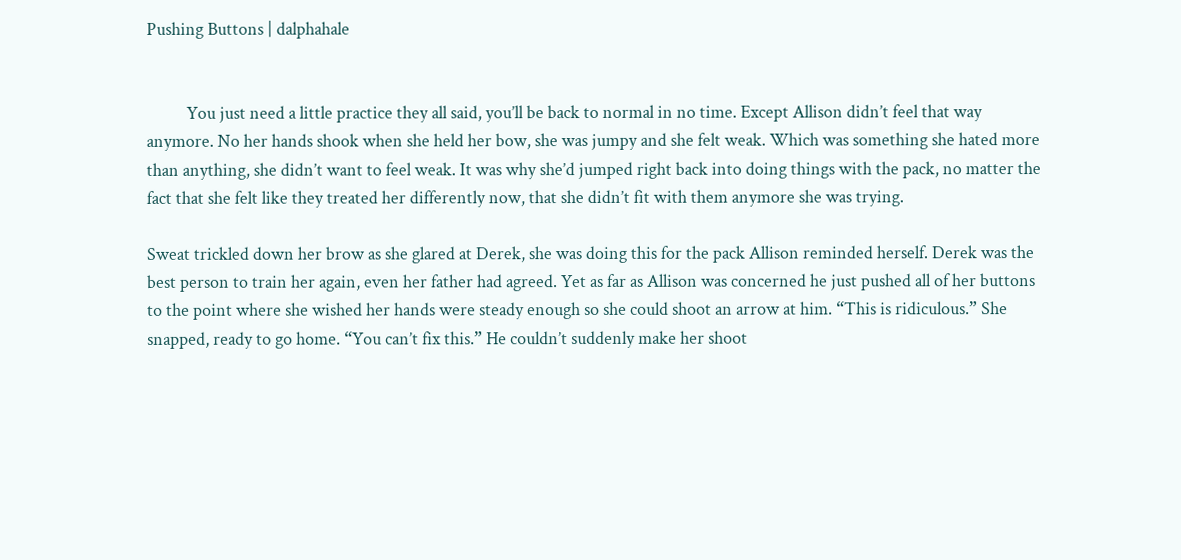Pushing Buttons | dalphahale


          You just need a little practice they all said, you’ll be back to normal in no time. Except Allison didn’t feel that way anymore. No her hands shook when she held her bow, she was jumpy and she felt weak. Which was something she hated more than anything, she didn’t want to feel weak. It was why she’d jumped right back into doing things with the pack, no matter the fact that she felt like they treated her differently now, that she didn’t fit with them anymore she was trying.

Sweat trickled down her brow as she glared at Derek, she was doing this for the pack Allison reminded herself. Derek was the best person to train her again, even her father had agreed. Yet as far as Allison was concerned he just pushed all of her buttons to the point where she wished her hands were steady enough so she could shoot an arrow at him. “This is ridiculous.” She snapped, ready to go home. “You can’t fix this.” He couldn’t suddenly make her shoot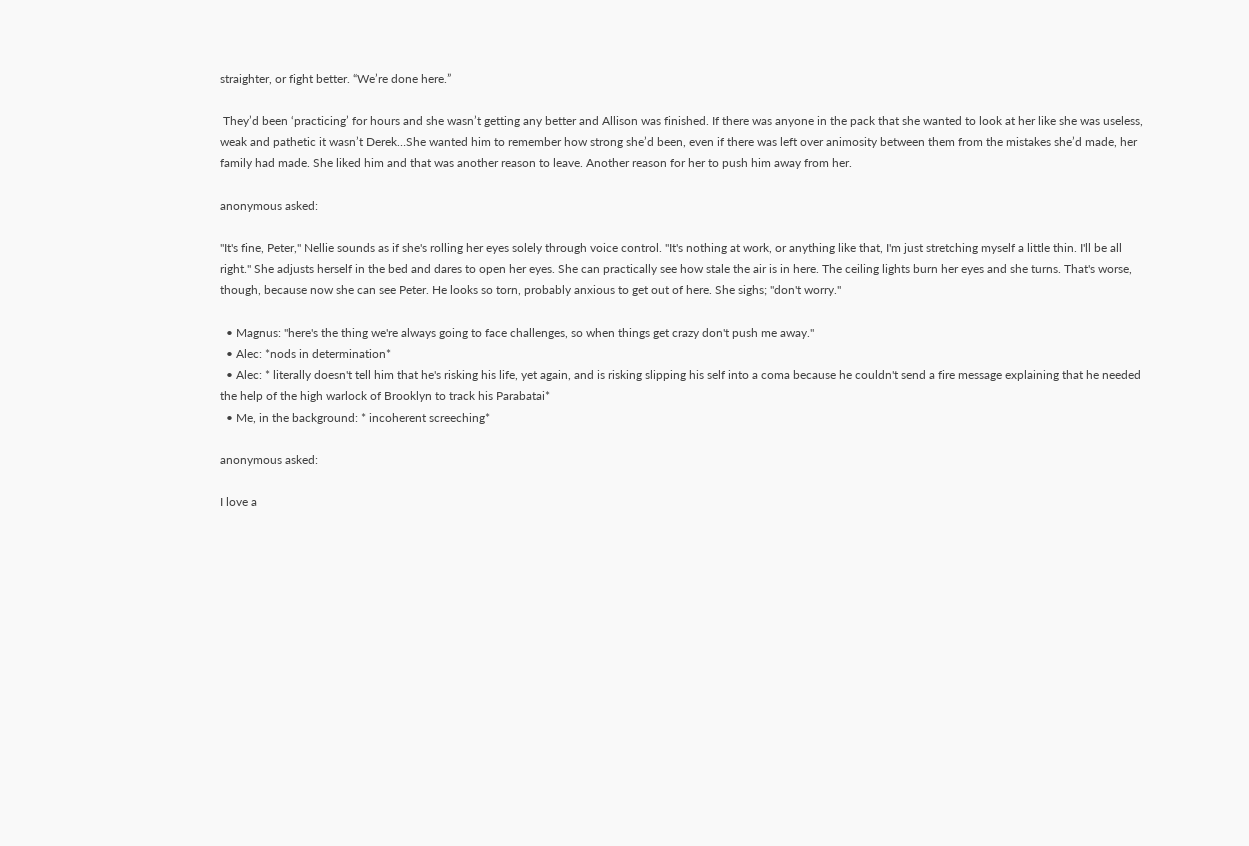straighter, or fight better. “We’re done here.”

 They’d been ‘practicing’ for hours and she wasn’t getting any better and Allison was finished. If there was anyone in the pack that she wanted to look at her like she was useless, weak and pathetic it wasn’t Derek…She wanted him to remember how strong she’d been, even if there was left over animosity between them from the mistakes she’d made, her family had made. She liked him and that was another reason to leave. Another reason for her to push him away from her.

anonymous asked:

"It's fine, Peter," Nellie sounds as if she's rolling her eyes solely through voice control. "It's nothing at work, or anything like that, I'm just stretching myself a little thin. I'll be all right." She adjusts herself in the bed and dares to open her eyes. She can practically see how stale the air is in here. The ceiling lights burn her eyes and she turns. That's worse, though, because now she can see Peter. He looks so torn, probably anxious to get out of here. She sighs; "don't worry."

  • Magnus: "here's the thing we're always going to face challenges, so when things get crazy don't push me away."
  • Alec: *nods in determination*
  • Alec: * literally doesn't tell him that he's risking his life, yet again, and is risking slipping his self into a coma because he couldn't send a fire message explaining that he needed the help of the high warlock of Brooklyn to track his Parabatai*
  • Me, in the background: * incoherent screeching*

anonymous asked:

I love a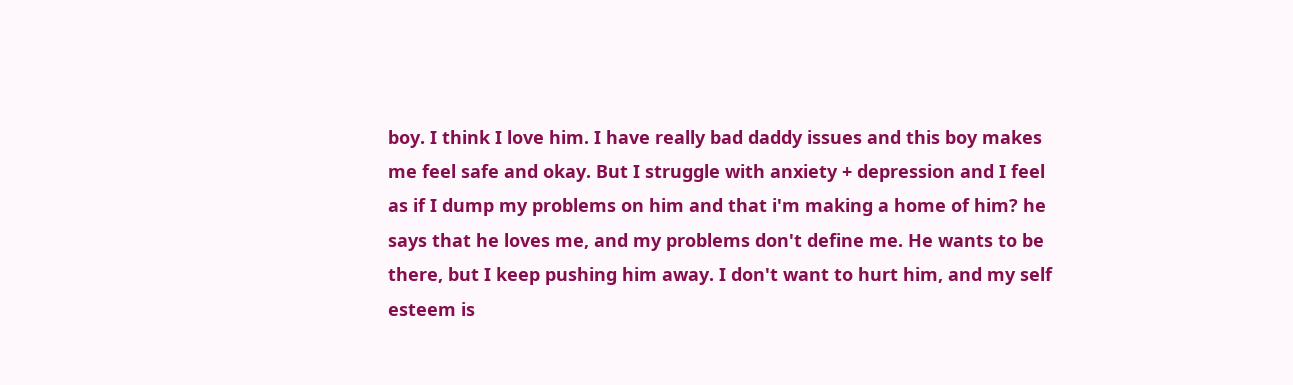boy. I think I love him. I have really bad daddy issues and this boy makes me feel safe and okay. But I struggle with anxiety + depression and I feel as if I dump my problems on him and that i'm making a home of him? he says that he loves me, and my problems don't define me. He wants to be there, but I keep pushing him away. I don't want to hurt him, and my self esteem is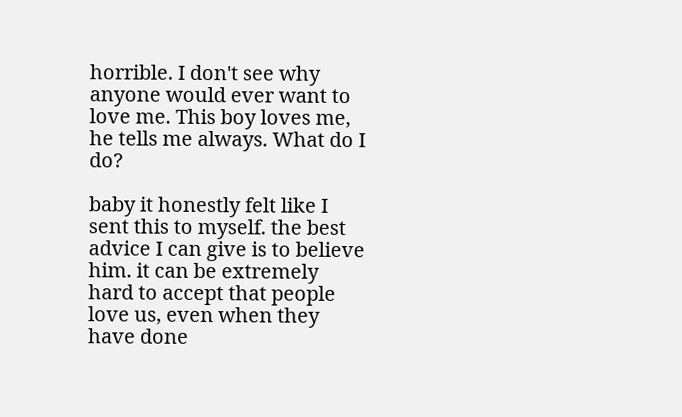horrible. I don't see why anyone would ever want to love me. This boy loves me, he tells me always. What do I do?

baby it honestly felt like I sent this to myself. the best advice I can give is to believe him. it can be extremely hard to accept that people love us, even when they have done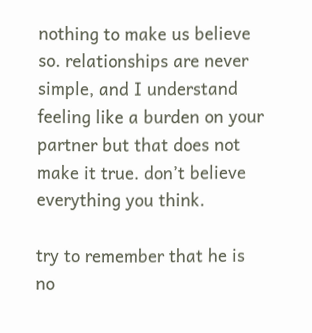nothing to make us believe so. relationships are never simple, and I understand feeling like a burden on your partner but that does not make it true. don’t believe everything you think.

try to remember that he is no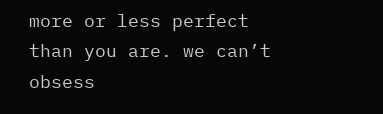more or less perfect than you are. we can’t obsess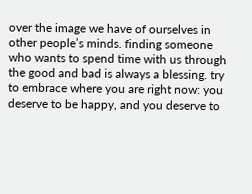over the image we have of ourselves in other people’s minds. finding someone who wants to spend time with us through the good and bad is always a blessing. try to embrace where you are right now: you deserve to be happy, and you deserve to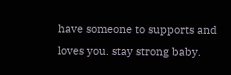have someone to supports and loves you. stay strong baby.